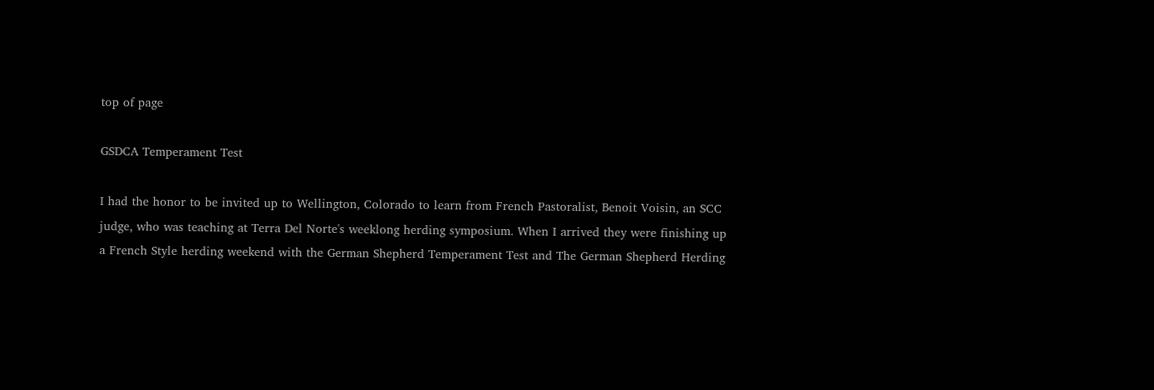top of page

GSDCA Temperament Test

I had the honor to be invited up to Wellington, Colorado to learn from French Pastoralist, Benoit Voisin, an SCC judge, who was teaching at Terra Del Norte's weeklong herding symposium. When I arrived they were finishing up a French Style herding weekend with the German Shepherd Temperament Test and The German Shepherd Herding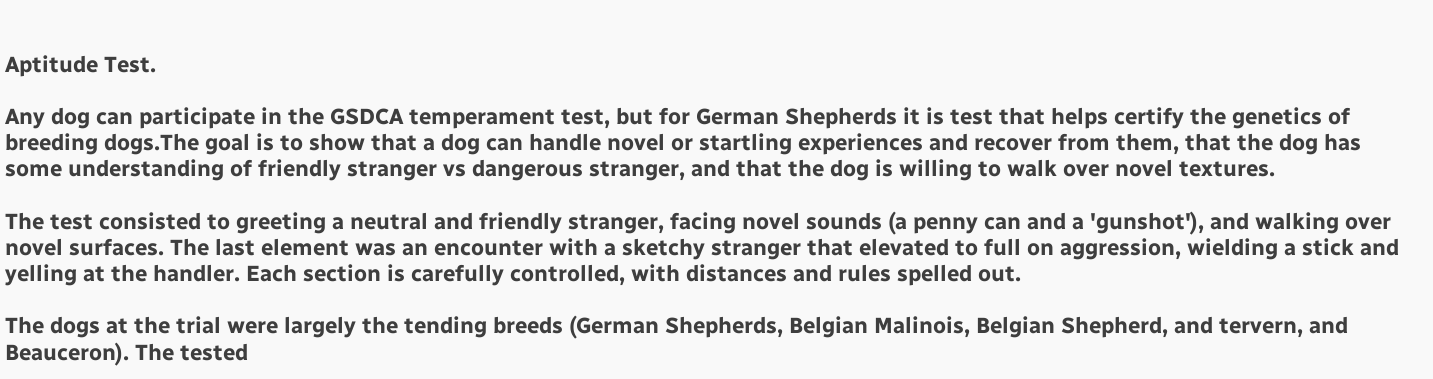Aptitude Test.

Any dog can participate in the GSDCA temperament test, but for German Shepherds it is test that helps certify the genetics of breeding dogs.The goal is to show that a dog can handle novel or startling experiences and recover from them, that the dog has some understanding of friendly stranger vs dangerous stranger, and that the dog is willing to walk over novel textures.

The test consisted to greeting a neutral and friendly stranger, facing novel sounds (a penny can and a 'gunshot'), and walking over novel surfaces. The last element was an encounter with a sketchy stranger that elevated to full on aggression, wielding a stick and yelling at the handler. Each section is carefully controlled, with distances and rules spelled out.

The dogs at the trial were largely the tending breeds (German Shepherds, Belgian Malinois, Belgian Shepherd, and tervern, and Beauceron). The tested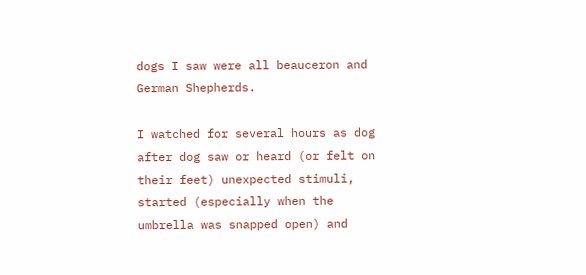dogs I saw were all beauceron and German Shepherds.

I watched for several hours as dog after dog saw or heard (or felt on their feet) unexpected stimuli, started (especially when the umbrella was snapped open) and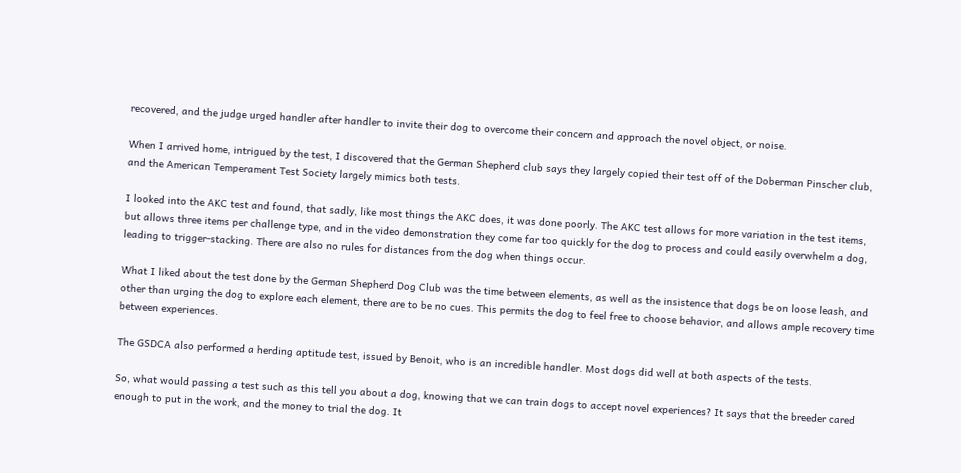recovered, and the judge urged handler after handler to invite their dog to overcome their concern and approach the novel object, or noise.

When I arrived home, intrigued by the test, I discovered that the German Shepherd club says they largely copied their test off of the Doberman Pinscher club, and the American Temperament Test Society largely mimics both tests.

I looked into the AKC test and found, that sadly, like most things the AKC does, it was done poorly. The AKC test allows for more variation in the test items, but allows three items per challenge type, and in the video demonstration they come far too quickly for the dog to process and could easily overwhelm a dog, leading to trigger-stacking. There are also no rules for distances from the dog when things occur.

What I liked about the test done by the German Shepherd Dog Club was the time between elements, as well as the insistence that dogs be on loose leash, and other than urging the dog to explore each element, there are to be no cues. This permits the dog to feel free to choose behavior, and allows ample recovery time between experiences.

The GSDCA also performed a herding aptitude test, issued by Benoit, who is an incredible handler. Most dogs did well at both aspects of the tests.

So, what would passing a test such as this tell you about a dog, knowing that we can train dogs to accept novel experiences? It says that the breeder cared enough to put in the work, and the money to trial the dog. It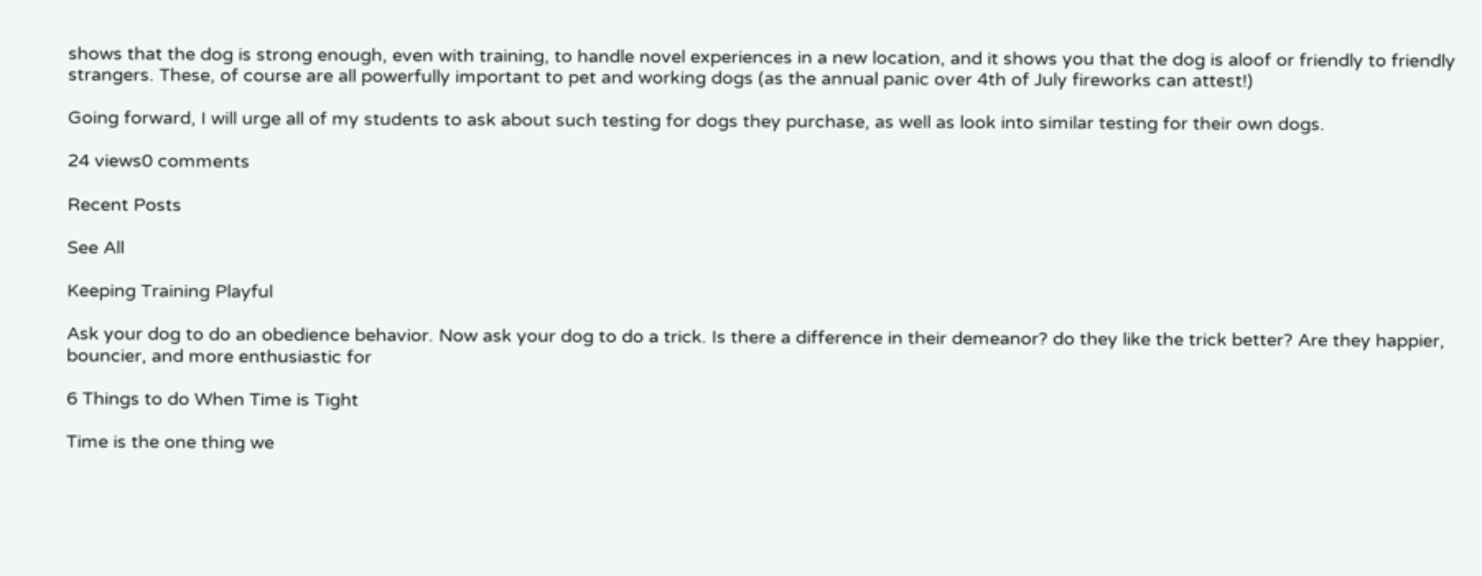shows that the dog is strong enough, even with training, to handle novel experiences in a new location, and it shows you that the dog is aloof or friendly to friendly strangers. These, of course are all powerfully important to pet and working dogs (as the annual panic over 4th of July fireworks can attest!)

Going forward, I will urge all of my students to ask about such testing for dogs they purchase, as well as look into similar testing for their own dogs.

24 views0 comments

Recent Posts

See All

Keeping Training Playful

Ask your dog to do an obedience behavior. Now ask your dog to do a trick. Is there a difference in their demeanor? do they like the trick better? Are they happier, bouncier, and more enthusiastic for

6 Things to do When Time is Tight

Time is the one thing we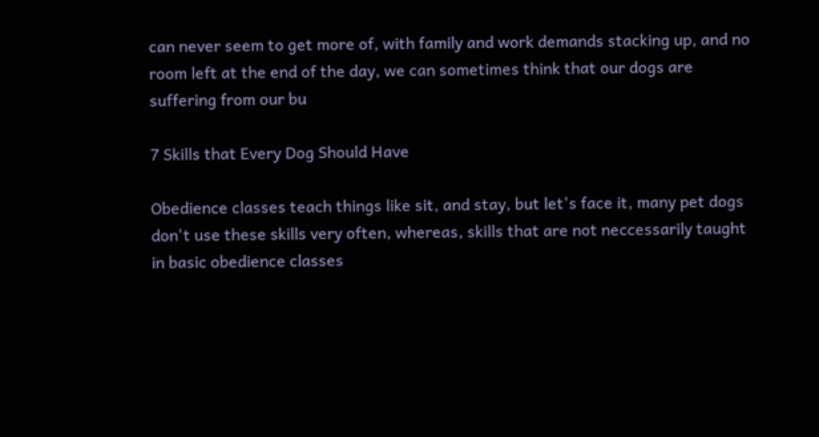can never seem to get more of, with family and work demands stacking up, and no room left at the end of the day, we can sometimes think that our dogs are suffering from our bu

7 Skills that Every Dog Should Have

Obedience classes teach things like sit, and stay, but let's face it, many pet dogs don't use these skills very often, whereas, skills that are not neccessarily taught in basic obedience classes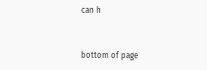can h


bottom of page